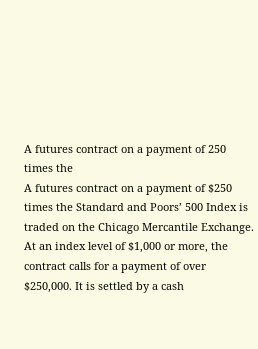A futures contract on a payment of 250 times the
A futures contract on a payment of $250 times the Standard and Poors’ 500 Index is traded on the Chicago Mercantile Exchange. At an index level of $1,000 or more, the contract calls for a payment of over $250,000. It is settled by a cash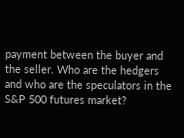payment between the buyer and the seller. Who are the hedgers and who are the speculators in the S&P 500 futures market?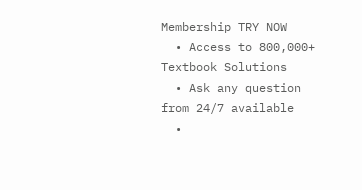Membership TRY NOW
  • Access to 800,000+ Textbook Solutions
  • Ask any question from 24/7 available
  •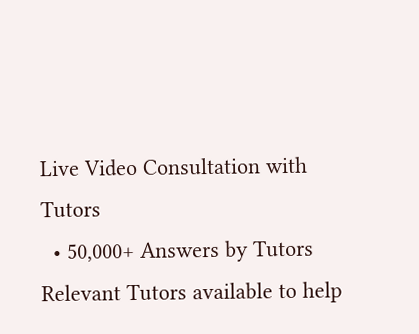Live Video Consultation with Tutors
  • 50,000+ Answers by Tutors
Relevant Tutors available to help